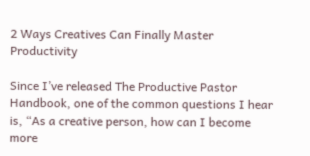2 Ways Creatives Can Finally Master Productivity

Since I’ve released The Productive Pastor Handbook, one of the common questions I hear is, “As a creative person, how can I become more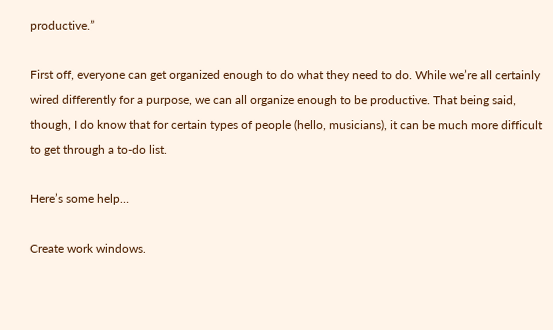productive.”

First off, everyone can get organized enough to do what they need to do. While we’re all certainly wired differently for a purpose, we can all organize enough to be productive. That being said, though, I do know that for certain types of people (hello, musicians), it can be much more difficult to get through a to-do list.

Here’s some help…

Create work windows.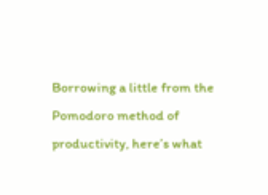Borrowing a little from the Pomodoro method of productivity, here’s what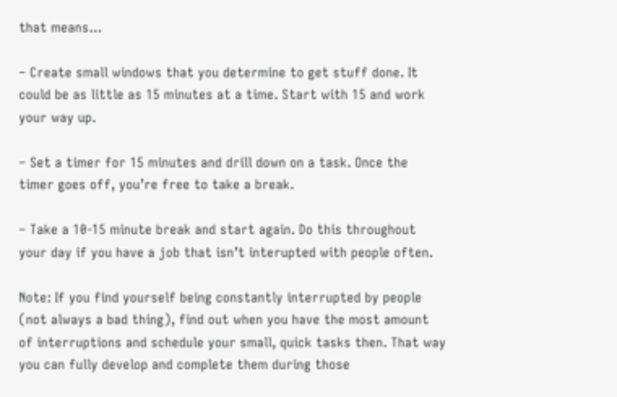that means…

– Create small windows that you determine to get stuff done. It could be as little as 15 minutes at a time. Start with 15 and work your way up.

– Set a timer for 15 minutes and drill down on a task. Once the timer goes off, you’re free to take a break.

– Take a 10-15 minute break and start again. Do this throughout your day if you have a job that isn’t interupted with people often.

Note: If you find yourself being constantly interrupted by people (not always a bad thing), find out when you have the most amount of interruptions and schedule your small, quick tasks then. That way you can fully develop and complete them during those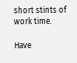short stints of work time.

Have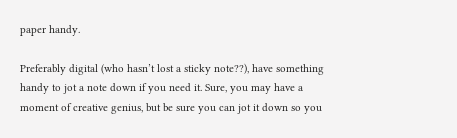paper handy.

Preferably digital (who hasn’t lost a sticky note??), have something handy to jot a note down if you need it. Sure, you may have a moment of creative genius, but be sure you can jot it down so you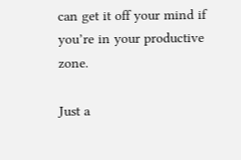can get it off your mind if you’re in your productive zone.

Just a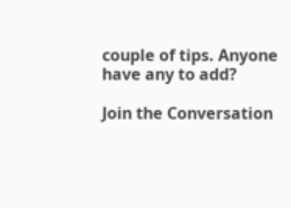couple of tips. Anyone have any to add?

Join the Conversation